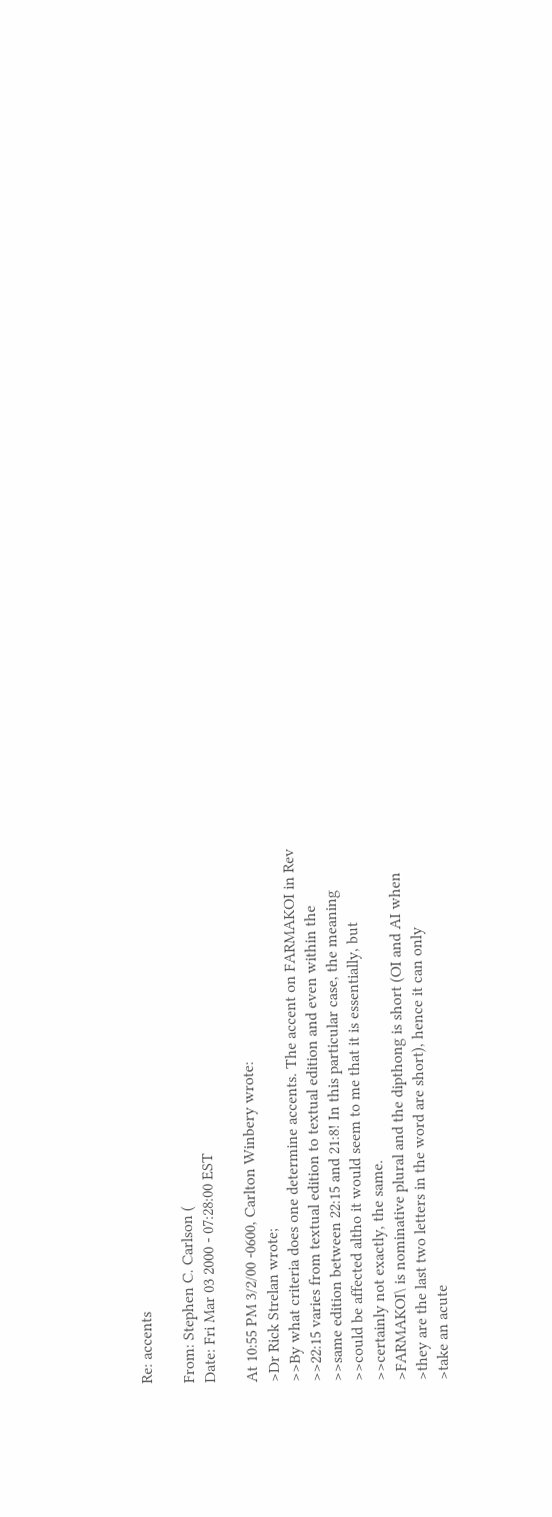Re: accents

From: Stephen C. Carlson (
Date: Fri Mar 03 2000 - 07:28:00 EST

At 10:55 PM 3/2/00 -0600, Carlton Winbery wrote:
>Dr Rick Strelan wrote;
>>By what criteria does one determine accents. The accent on FARMAKOI in Rev
>>22:15 varies from textual edition to textual edition and even within the
>>same edition between 22:15 and 21:8! In this particular case, the meaning
>>could be affected altho it would seem to me that it is essentially, but
>>certainly not exactly, the same.
>FARMAKOI\ is nominative plural and the dipthong is short (OI and AI when
>they are the last two letters in the word are short), hence it can only
>take an acute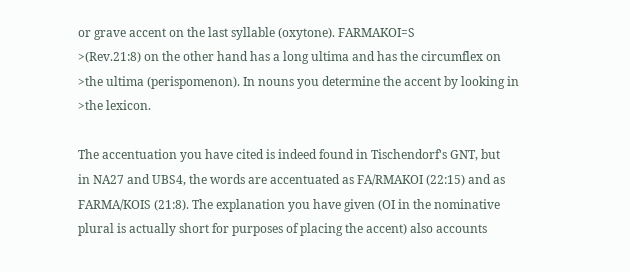or grave accent on the last syllable (oxytone). FARMAKOI=S
>(Rev.21:8) on the other hand has a long ultima and has the circumflex on
>the ultima (perispomenon). In nouns you determine the accent by looking in
>the lexicon.

The accentuation you have cited is indeed found in Tischendorf's GNT, but
in NA27 and UBS4, the words are accentuated as FA/RMAKOI (22:15) and as
FARMA/KOIS (21:8). The explanation you have given (OI in the nominative
plural is actually short for purposes of placing the accent) also accounts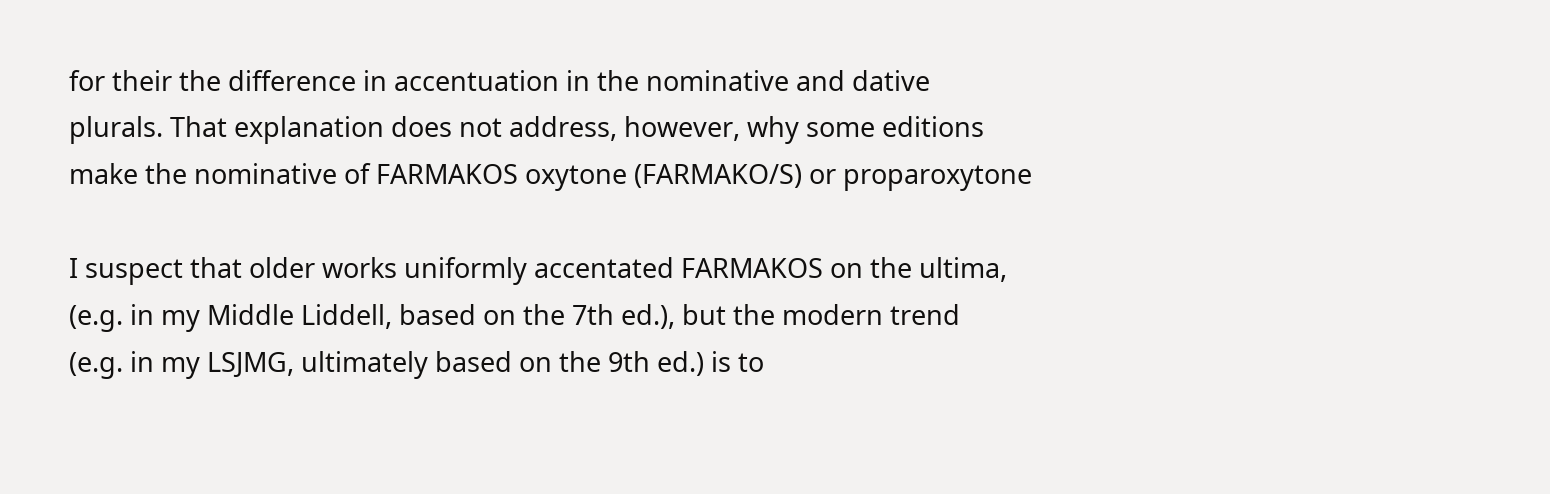for their the difference in accentuation in the nominative and dative
plurals. That explanation does not address, however, why some editions
make the nominative of FARMAKOS oxytone (FARMAKO/S) or proparoxytone

I suspect that older works uniformly accentated FARMAKOS on the ultima,
(e.g. in my Middle Liddell, based on the 7th ed.), but the modern trend
(e.g. in my LSJMG, ultimately based on the 9th ed.) is to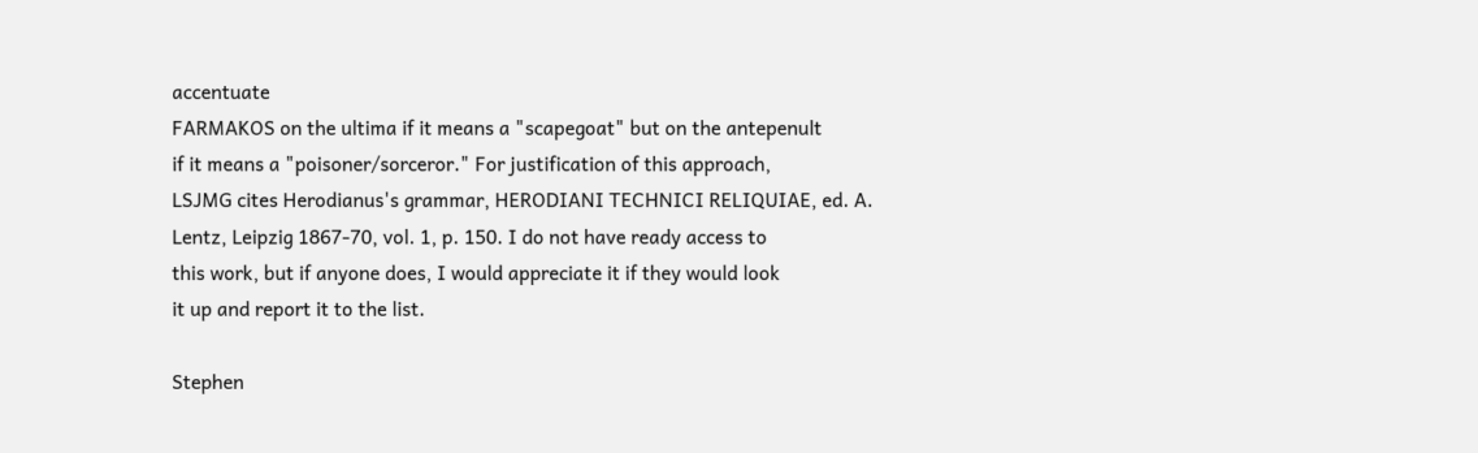accentuate
FARMAKOS on the ultima if it means a "scapegoat" but on the antepenult
if it means a "poisoner/sorceror." For justification of this approach,
LSJMG cites Herodianus's grammar, HERODIANI TECHNICI RELIQUIAE, ed. A.
Lentz, Leipzig 1867-70, vol. 1, p. 150. I do not have ready access to
this work, but if anyone does, I would appreciate it if they would look
it up and report it to the list.

Stephen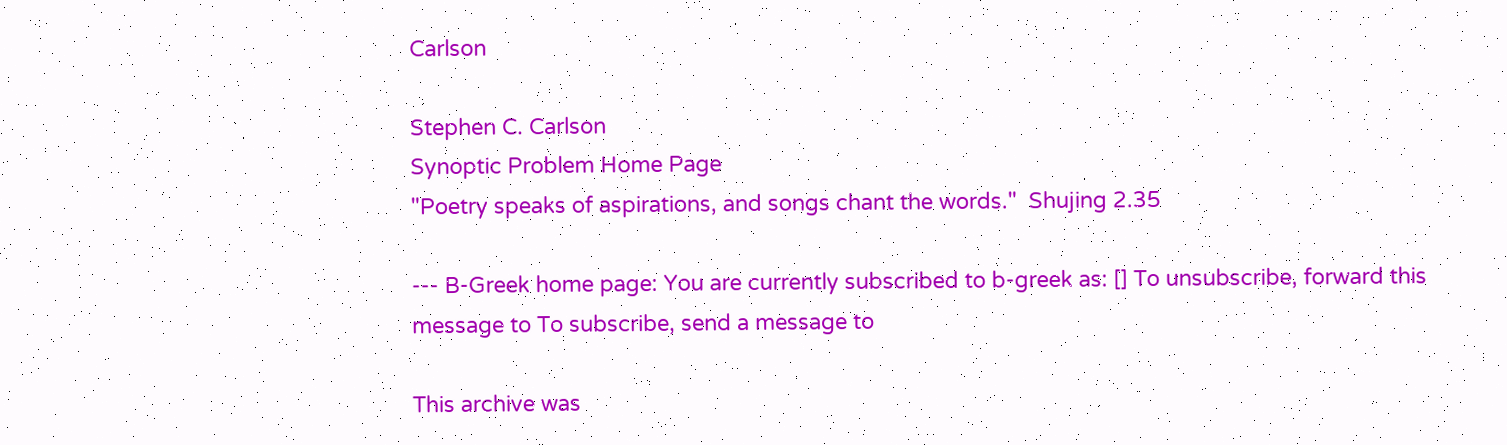Carlson

Stephen C. Carlson
Synoptic Problem Home Page
"Poetry speaks of aspirations, and songs chant the words."  Shujing 2.35

--- B-Greek home page: You are currently subscribed to b-greek as: [] To unsubscribe, forward this message to To subscribe, send a message to

This archive was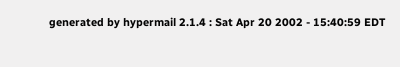generated by hypermail 2.1.4 : Sat Apr 20 2002 - 15:40:59 EDT